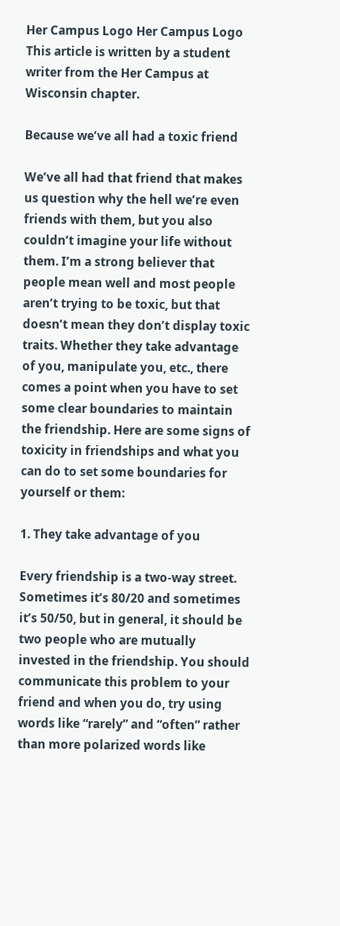Her Campus Logo Her Campus Logo
This article is written by a student writer from the Her Campus at Wisconsin chapter.

Because we’ve all had a toxic friend

We’ve all had that friend that makes us question why the hell we’re even friends with them, but you also couldn’t imagine your life without them. I’m a strong believer that people mean well and most people aren’t trying to be toxic, but that doesn’t mean they don’t display toxic traits. Whether they take advantage of you, manipulate you, etc., there comes a point when you have to set some clear boundaries to maintain the friendship. Here are some signs of toxicity in friendships and what you can do to set some boundaries for yourself or them:

1. They take advantage of you

Every friendship is a two-way street. Sometimes it’s 80/20 and sometimes it’s 50/50, but in general, it should be two people who are mutually invested in the friendship. You should communicate this problem to your friend and when you do, try using words like “rarely” and “often” rather than more polarized words like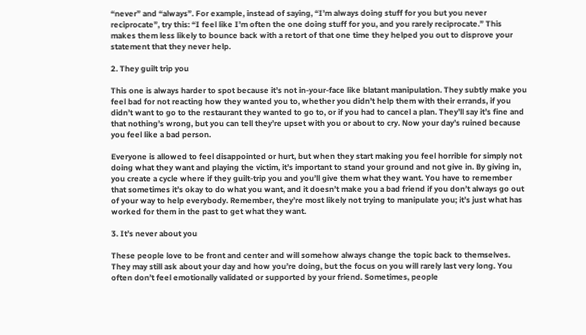“never” and “always”. For example, instead of saying, “I’m always doing stuff for you but you never reciprocate”, try this: “I feel like I’m often the one doing stuff for you, and you rarely reciprocate.” This makes them less likely to bounce back with a retort of that one time they helped you out to disprove your statement that they never help.

2. They guilt trip you

This one is always harder to spot because it’s not in-your-face like blatant manipulation. They subtly make you feel bad for not reacting how they wanted you to, whether you didn’t help them with their errands, if you didn’t want to go to the restaurant they wanted to go to, or if you had to cancel a plan. They’ll say it’s fine and that nothing’s wrong, but you can tell they’re upset with you or about to cry. Now your day’s ruined because you feel like a bad person.

Everyone is allowed to feel disappointed or hurt, but when they start making you feel horrible for simply not doing what they want and playing the victim, it’s important to stand your ground and not give in. By giving in, you create a cycle where if they guilt-trip you and you’ll give them what they want. You have to remember that sometimes it’s okay to do what you want, and it doesn’t make you a bad friend if you don’t always go out of your way to help everybody. Remember, they’re most likely not trying to manipulate you; it’s just what has worked for them in the past to get what they want.

3. It’s never about you

These people love to be front and center and will somehow always change the topic back to themselves. They may still ask about your day and how you’re doing, but the focus on you will rarely last very long. You often don’t feel emotionally validated or supported by your friend. Sometimes, people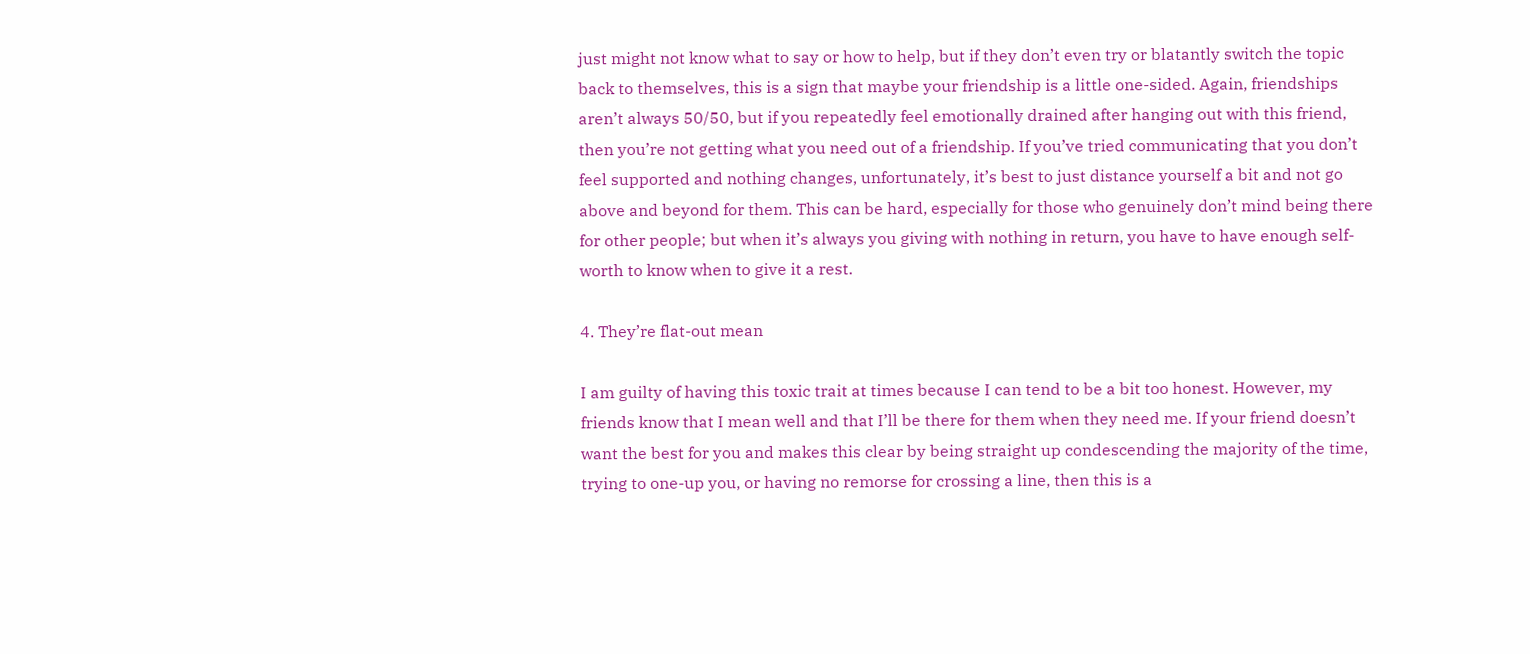just might not know what to say or how to help, but if they don’t even try or blatantly switch the topic back to themselves, this is a sign that maybe your friendship is a little one-sided. Again, friendships aren’t always 50/50, but if you repeatedly feel emotionally drained after hanging out with this friend, then you’re not getting what you need out of a friendship. If you’ve tried communicating that you don’t feel supported and nothing changes, unfortunately, it’s best to just distance yourself a bit and not go above and beyond for them. This can be hard, especially for those who genuinely don’t mind being there for other people; but when it’s always you giving with nothing in return, you have to have enough self-worth to know when to give it a rest.

4. They’re flat-out mean

I am guilty of having this toxic trait at times because I can tend to be a bit too honest. However, my friends know that I mean well and that I’ll be there for them when they need me. If your friend doesn’t want the best for you and makes this clear by being straight up condescending the majority of the time, trying to one-up you, or having no remorse for crossing a line, then this is a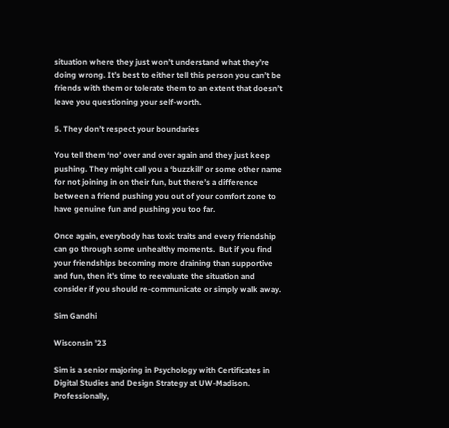situation where they just won’t understand what they’re doing wrong. It’s best to either tell this person you can’t be friends with them or tolerate them to an extent that doesn’t leave you questioning your self-worth.

5. They don’t respect your boundaries

You tell them ‘no’ over and over again and they just keep pushing. They might call you a ‘buzzkill’ or some other name for not joining in on their fun, but there’s a difference between a friend pushing you out of your comfort zone to have genuine fun and pushing you too far.

Once again, everybody has toxic traits and every friendship can go through some unhealthy moments.  But if you find your friendships becoming more draining than supportive and fun, then it’s time to reevaluate the situation and consider if you should re-communicate or simply walk away.

Sim Gandhi

Wisconsin '23

Sim is a senior majoring in Psychology with Certificates in Digital Studies and Design Strategy at UW-Madison. Professionally,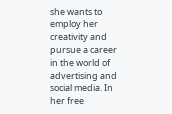she wants to employ her creativity and pursue a career in the world of advertising and social media. In her free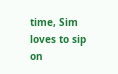time, Sim loves to sip on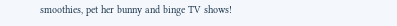smoothies, pet her bunny and binge TV shows!